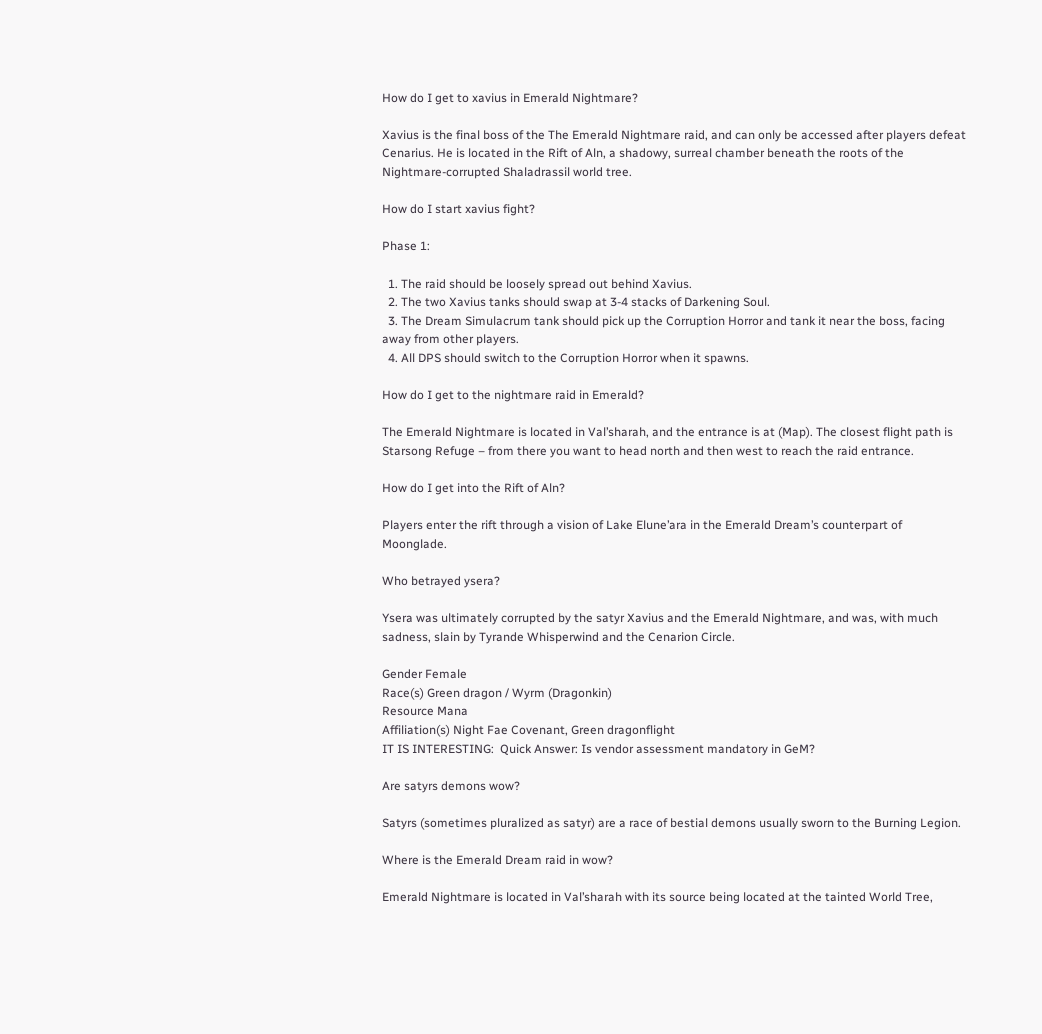How do I get to xavius in Emerald Nightmare?

Xavius is the final boss of the The Emerald Nightmare raid, and can only be accessed after players defeat Cenarius. He is located in the Rift of Aln, a shadowy, surreal chamber beneath the roots of the Nightmare-corrupted Shaladrassil world tree.

How do I start xavius fight?

Phase 1:

  1. The raid should be loosely spread out behind Xavius.
  2. The two Xavius tanks should swap at 3-4 stacks of Darkening Soul.
  3. The Dream Simulacrum tank should pick up the Corruption Horror and tank it near the boss, facing away from other players.
  4. All DPS should switch to the Corruption Horror when it spawns.

How do I get to the nightmare raid in Emerald?

The Emerald Nightmare is located in Val’sharah, and the entrance is at (Map). The closest flight path is Starsong Refuge – from there you want to head north and then west to reach the raid entrance.

How do I get into the Rift of Aln?

Players enter the rift through a vision of Lake Elune’ara in the Emerald Dream’s counterpart of Moonglade.

Who betrayed ysera?

Ysera was ultimately corrupted by the satyr Xavius and the Emerald Nightmare, and was, with much sadness, slain by Tyrande Whisperwind and the Cenarion Circle.

Gender Female
Race(s) Green dragon / Wyrm (Dragonkin)
Resource Mana
Affiliation(s) Night Fae Covenant, Green dragonflight
IT IS INTERESTING:  Quick Answer: Is vendor assessment mandatory in GeM?

Are satyrs demons wow?

Satyrs (sometimes pluralized as satyr) are a race of bestial demons usually sworn to the Burning Legion.

Where is the Emerald Dream raid in wow?

Emerald Nightmare is located in Val’sharah with its source being located at the tainted World Tree,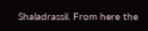Shaladrassil. From here the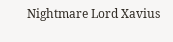Nightmare Lord Xavius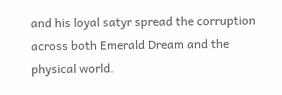and his loyal satyr spread the corruption across both Emerald Dream and the physical world.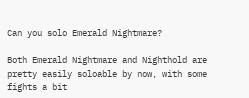Can you solo Emerald Nightmare?

Both Emerald Nightmare and Nighthold are pretty easily soloable by now, with some fights a bit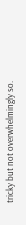tricky but not overwhelmingly so.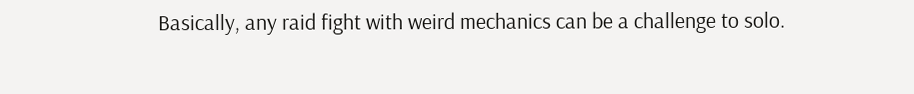Basically, any raid fight with weird mechanics can be a challenge to solo.